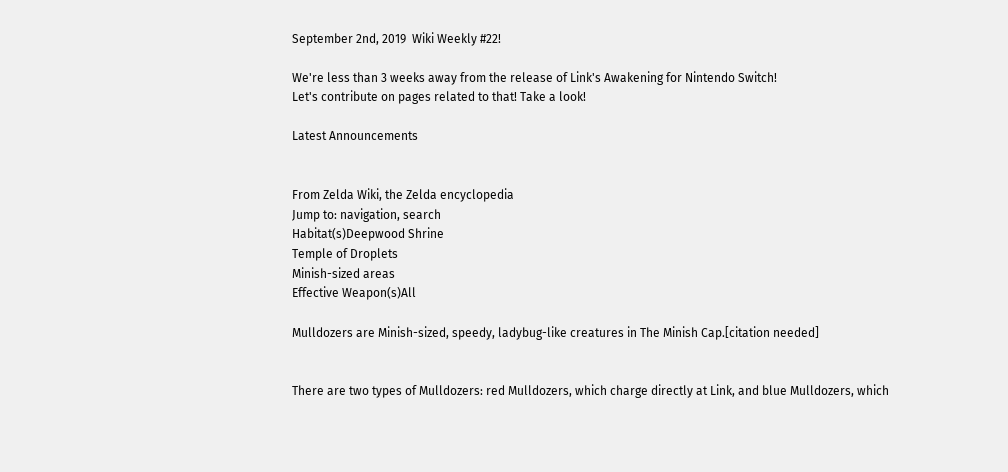September 2nd, 2019  Wiki Weekly #22!

We're less than 3 weeks away from the release of Link's Awakening for Nintendo Switch!
Let's contribute on pages related to that! Take a look!

Latest Announcements


From Zelda Wiki, the Zelda encyclopedia
Jump to: navigation, search
Habitat(s)Deepwood Shrine
Temple of Droplets
Minish-sized areas
Effective Weapon(s)All

Mulldozers are Minish-sized, speedy, ladybug-like creatures in The Minish Cap.[citation needed]


There are two types of Mulldozers: red Mulldozers, which charge directly at Link, and blue Mulldozers, which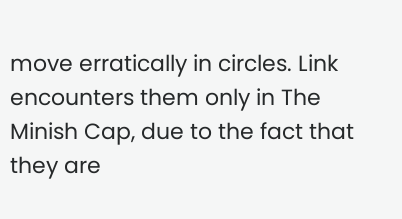move erratically in circles. Link encounters them only in The Minish Cap, due to the fact that they are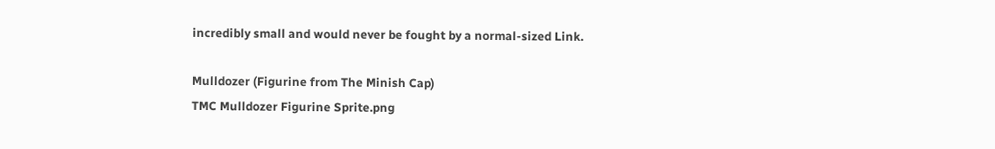incredibly small and would never be fought by a normal-sized Link.

Mulldozer (Figurine from The Minish Cap)
TMC Mulldozer Figurine Sprite.png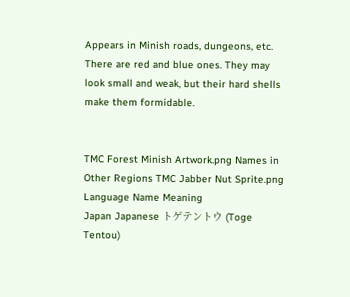Appears in Minish roads, dungeons, etc. There are red and blue ones. They may look small and weak, but their hard shells make them formidable.


TMC Forest Minish Artwork.png Names in Other Regions TMC Jabber Nut Sprite.png
Language Name Meaning
Japan Japanese トゲテントウ (Toge Tentou)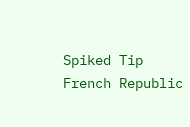Spiked Tip
French Republic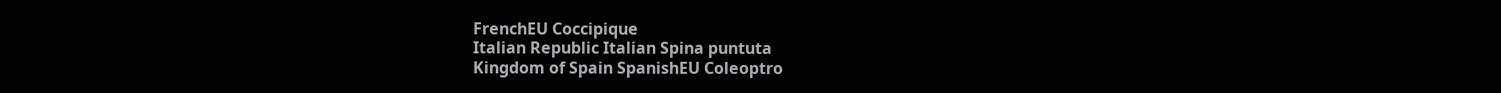FrenchEU Coccipique
Italian Republic Italian Spina puntuta
Kingdom of Spain SpanishEU Coleoptro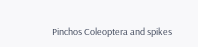Pinchos Coleoptera and spikes